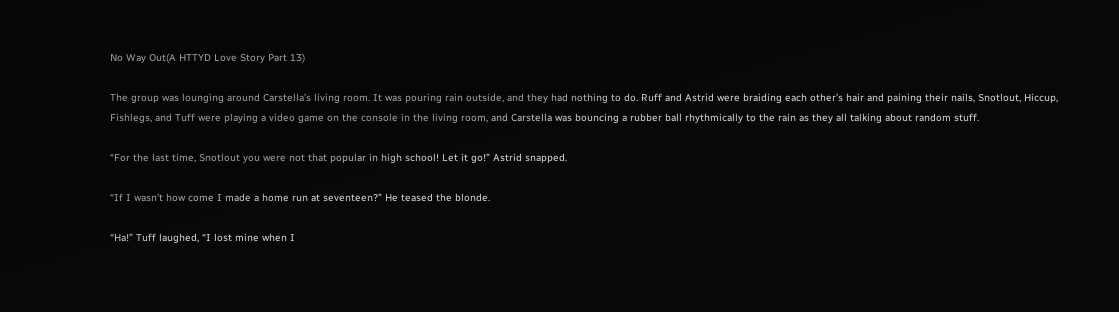No Way Out(A HTTYD Love Story Part 13)

The group was lounging around Carstella’s living room. It was pouring rain outside, and they had nothing to do. Ruff and Astrid were braiding each other’s hair and paining their nails, Snotlout, Hiccup, Fishlegs, and Tuff were playing a video game on the console in the living room, and Carstella was bouncing a rubber ball rhythmically to the rain as they all talking about random stuff.

“For the last time, Snotlout you were not that popular in high school! Let it go!” Astrid snapped.

“If I wasn’t how come I made a home run at seventeen?” He teased the blonde.

“Ha!” Tuff laughed, “I lost mine when I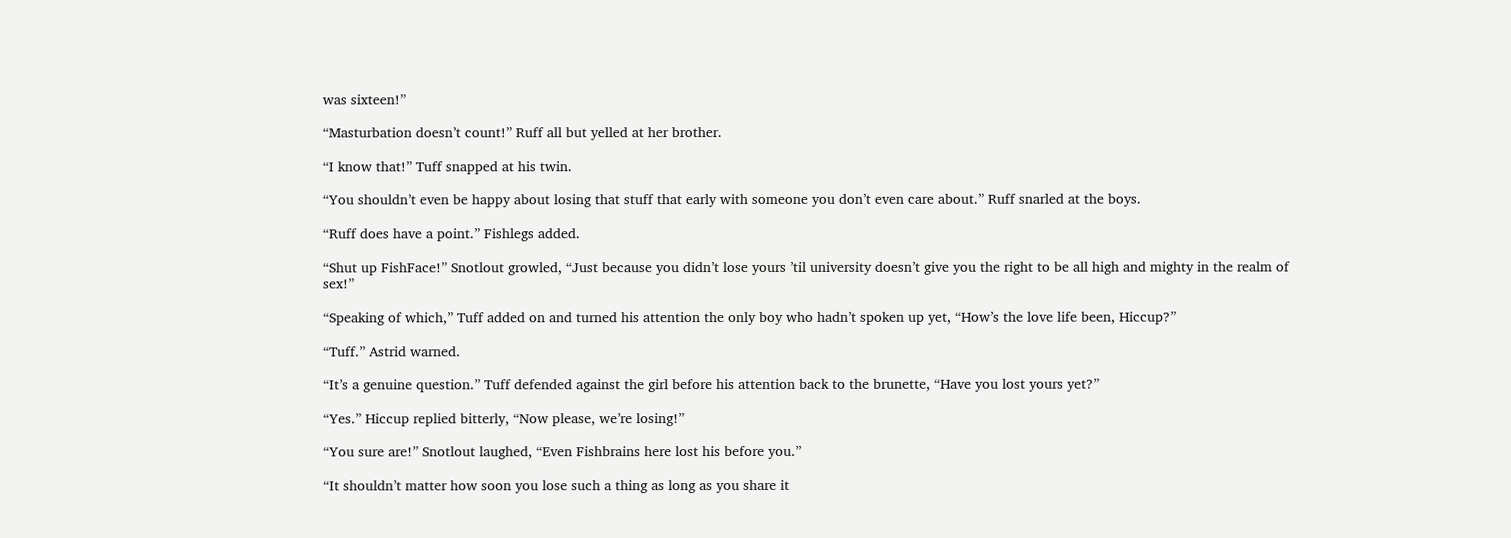was sixteen!”

“Masturbation doesn’t count!” Ruff all but yelled at her brother.

“I know that!” Tuff snapped at his twin.

“You shouldn’t even be happy about losing that stuff that early with someone you don’t even care about.” Ruff snarled at the boys.

“Ruff does have a point.” Fishlegs added.

“Shut up FishFace!” Snotlout growled, “Just because you didn’t lose yours ’til university doesn’t give you the right to be all high and mighty in the realm of sex!”

“Speaking of which,” Tuff added on and turned his attention the only boy who hadn’t spoken up yet, “How’s the love life been, Hiccup?”

“Tuff.” Astrid warned.

“It’s a genuine question.” Tuff defended against the girl before his attention back to the brunette, “Have you lost yours yet?”

“Yes.” Hiccup replied bitterly, “Now please, we’re losing!”

“You sure are!” Snotlout laughed, “Even Fishbrains here lost his before you.”

“It shouldn’t matter how soon you lose such a thing as long as you share it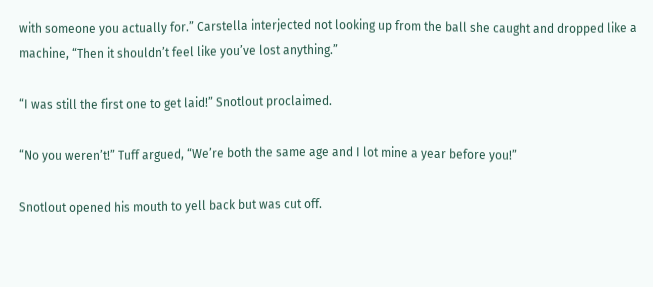with someone you actually for.” Carstella interjected not looking up from the ball she caught and dropped like a machine, “Then it shouldn’t feel like you’ve lost anything.”

“I was still the first one to get laid!” Snotlout proclaimed.

“No you weren’t!” Tuff argued, “We’re both the same age and I lot mine a year before you!”

Snotlout opened his mouth to yell back but was cut off.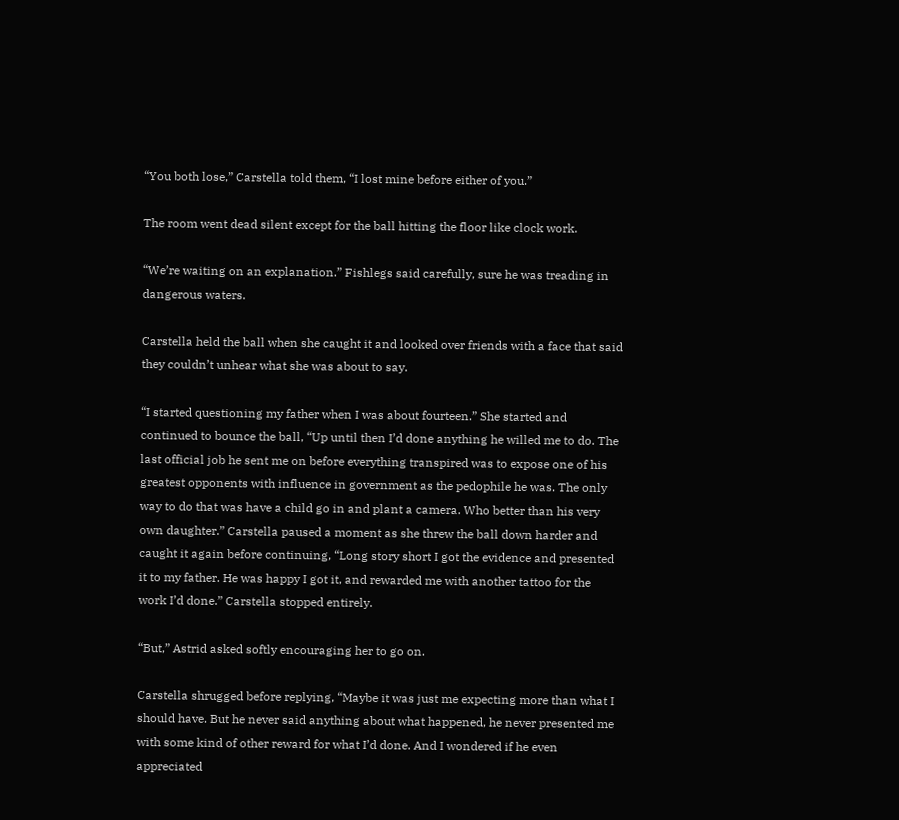“You both lose,” Carstella told them, “I lost mine before either of you.”

The room went dead silent except for the ball hitting the floor like clock work.

“We’re waiting on an explanation.” Fishlegs said carefully, sure he was treading in dangerous waters.

Carstella held the ball when she caught it and looked over friends with a face that said they couldn’t unhear what she was about to say.

“I started questioning my father when I was about fourteen.” She started and continued to bounce the ball, “Up until then I’d done anything he willed me to do. The last official job he sent me on before everything transpired was to expose one of his greatest opponents with influence in government as the pedophile he was. The only way to do that was have a child go in and plant a camera. Who better than his very own daughter.” Carstella paused a moment as she threw the ball down harder and caught it again before continuing, “Long story short I got the evidence and presented it to my father. He was happy I got it, and rewarded me with another tattoo for the work I’d done.” Carstella stopped entirely.

“But,” Astrid asked softly encouraging her to go on.

Carstella shrugged before replying, “Maybe it was just me expecting more than what I should have. But he never said anything about what happened, he never presented me with some kind of other reward for what I’d done. And I wondered if he even appreciated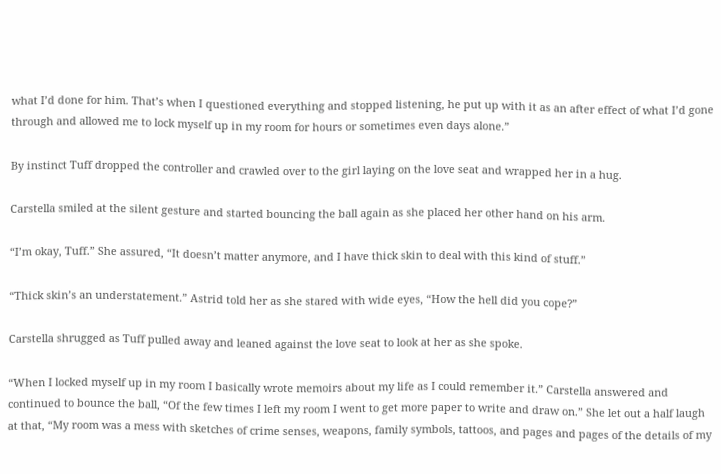what I’d done for him. That’s when I questioned everything and stopped listening, he put up with it as an after effect of what I’d gone through and allowed me to lock myself up in my room for hours or sometimes even days alone.”

By instinct Tuff dropped the controller and crawled over to the girl laying on the love seat and wrapped her in a hug.

Carstella smiled at the silent gesture and started bouncing the ball again as she placed her other hand on his arm.

“I’m okay, Tuff.” She assured, “It doesn’t matter anymore, and I have thick skin to deal with this kind of stuff.”

“Thick skin’s an understatement.” Astrid told her as she stared with wide eyes, “How the hell did you cope?”

Carstella shrugged as Tuff pulled away and leaned against the love seat to look at her as she spoke.

“When I locked myself up in my room I basically wrote memoirs about my life as I could remember it.” Carstella answered and continued to bounce the ball, “Of the few times I left my room I went to get more paper to write and draw on.” She let out a half laugh at that, “My room was a mess with sketches of crime senses, weapons, family symbols, tattoos, and pages and pages of the details of my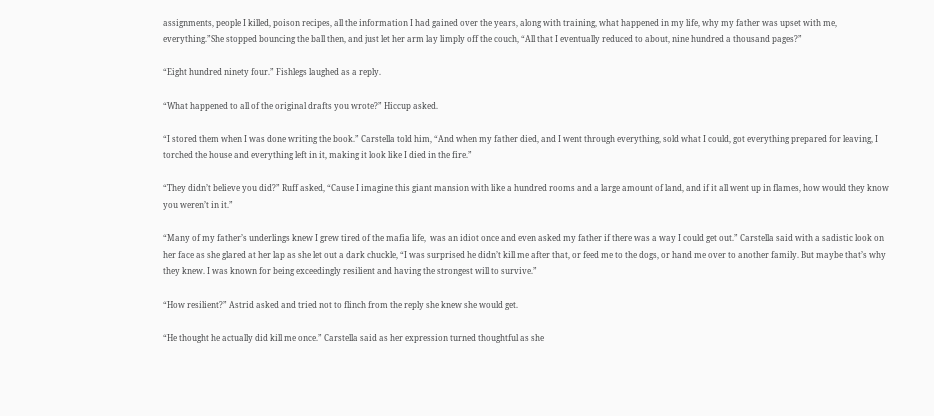assignments, people I killed, poison recipes, all the information I had gained over the years, along with training, what happened in my life, why my father was upset with me, everything.”She stopped bouncing the ball then, and just let her arm lay limply off the couch, “All that I eventually reduced to about, nine hundred a thousand pages?”

“Eight hundred ninety four.” Fishlegs laughed as a reply.

“What happened to all of the original drafts you wrote?” Hiccup asked.

“I stored them when I was done writing the book.” Carstella told him, “And when my father died, and I went through everything, sold what I could, got everything prepared for leaving, I torched the house and everything left in it, making it look like I died in the fire.”

“They didn’t believe you did?” Ruff asked, “Cause I imagine this giant mansion with like a hundred rooms and a large amount of land, and if it all went up in flames, how would they know you weren’t in it.”

“Many of my father’s underlings knew I grew tired of the mafia life,  was an idiot once and even asked my father if there was a way I could get out.” Carstella said with a sadistic look on her face as she glared at her lap as she let out a dark chuckle, “I was surprised he didn’t kill me after that, or feed me to the dogs, or hand me over to another family. But maybe that’s why they knew. I was known for being exceedingly resilient and having the strongest will to survive.”

“How resilient?” Astrid asked and tried not to flinch from the reply she knew she would get.

“He thought he actually did kill me once.” Carstella said as her expression turned thoughtful as she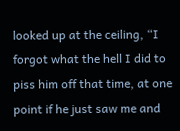looked up at the ceiling, “I forgot what the hell I did to piss him off that time, at one point if he just saw me and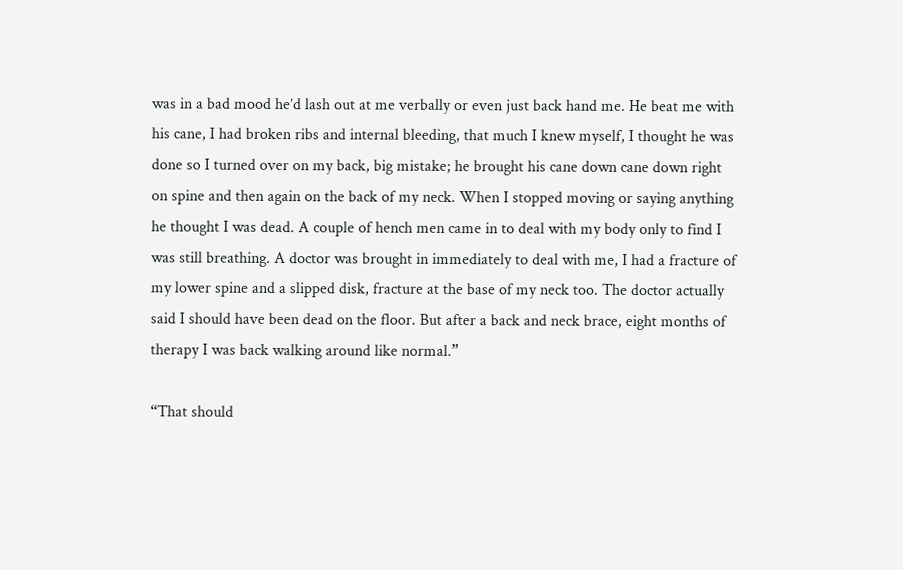was in a bad mood he’d lash out at me verbally or even just back hand me. He beat me with his cane, I had broken ribs and internal bleeding, that much I knew myself, I thought he was done so I turned over on my back, big mistake; he brought his cane down cane down right on spine and then again on the back of my neck. When I stopped moving or saying anything he thought I was dead. A couple of hench men came in to deal with my body only to find I was still breathing. A doctor was brought in immediately to deal with me, I had a fracture of my lower spine and a slipped disk, fracture at the base of my neck too. The doctor actually said I should have been dead on the floor. But after a back and neck brace, eight months of therapy I was back walking around like normal.”

“That should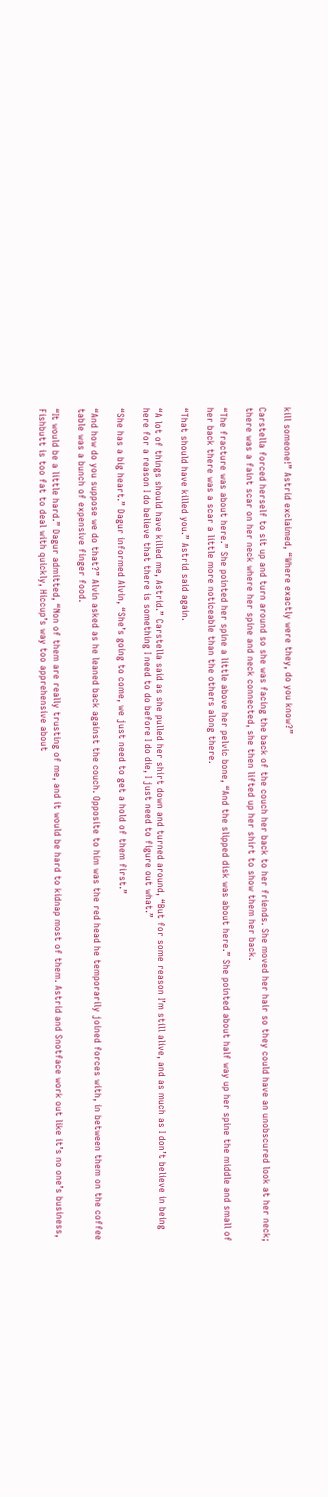kill someone!” Astrid exclaimed, “Where exactly were they, do you know?”

Carstella forced herself to sit up and turn around so she was facing the back of the couch her back to her friends. She moved her hair so they could have an unobscured look at her neck; there was a faint scar on her neck where her spine and neck connected, she then lifted up her shirt to show them her back.

“The fracture was about here.” She pointed her spine a little above her pelvic bone, “And the slipped disk was about here.” She pointed about half way up her spine the middle and small of her back there was a scar a little more noticeable than the others along there.

“That should have killed you.” Astrid said again.

“A lot of things should have killed me, Astrid.” Carstella said as she pulled her shirt down and turned around, “But for some reason I’m still alive, and as much as I don’t believe in being here for a reason I do believe that there is something I need to do before I do die, I just need to figure out what.”

“She has a big heart.” Dagur informed Alvin, “She’s going to come, we just need to get a hold of them first.”

“And how do you suppose we do that?” Alvin asked as he leaned back against the couch. Opposite to him was the red head he temporarily joined forces with, in between them on the coffee table was a bunch of expensive finger food.

“It would be a little hard.” Dagur admitted, “Non of them are really trusting of me, and it would be hard to kidnap most of them. Astrid and Snotface work out like it’s no one’s business, Fishbutt is too fat to deal with quickly, Hiccup’s way too apprehensive about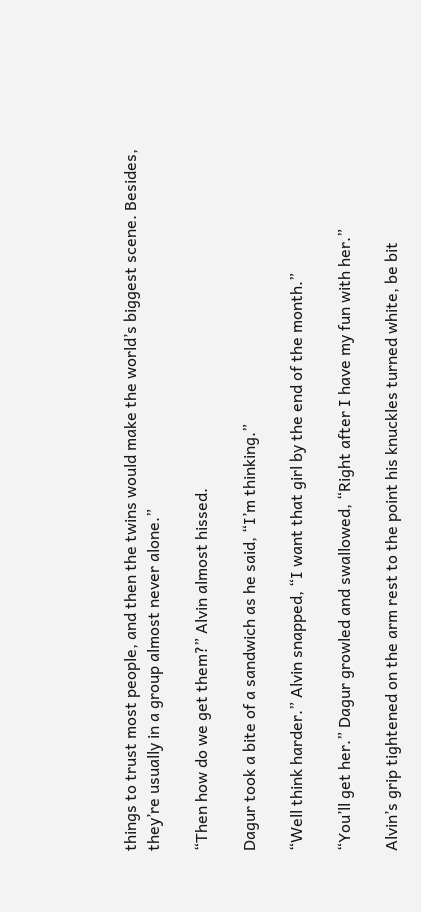things to trust most people, and then the twins would make the world’s biggest scene. Besides, they’re usually in a group almost never alone.”

“Then how do we get them?” Alvin almost hissed.

Dagur took a bite of a sandwich as he said, “I’m thinking.”

“Well think harder.” Alvin snapped, “I want that girl by the end of the month.”

“You’ll get her.” Dagur growled and swallowed, “Right after I have my fun with her.”

Alvin’s grip tightened on the arm rest to the point his knuckles turned white, be bit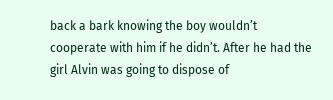back a bark knowing the boy wouldn’t cooperate with him if he didn’t. After he had the girl Alvin was going to dispose of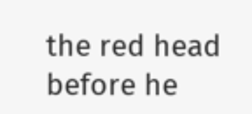the red head before he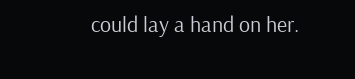could lay a hand on her.